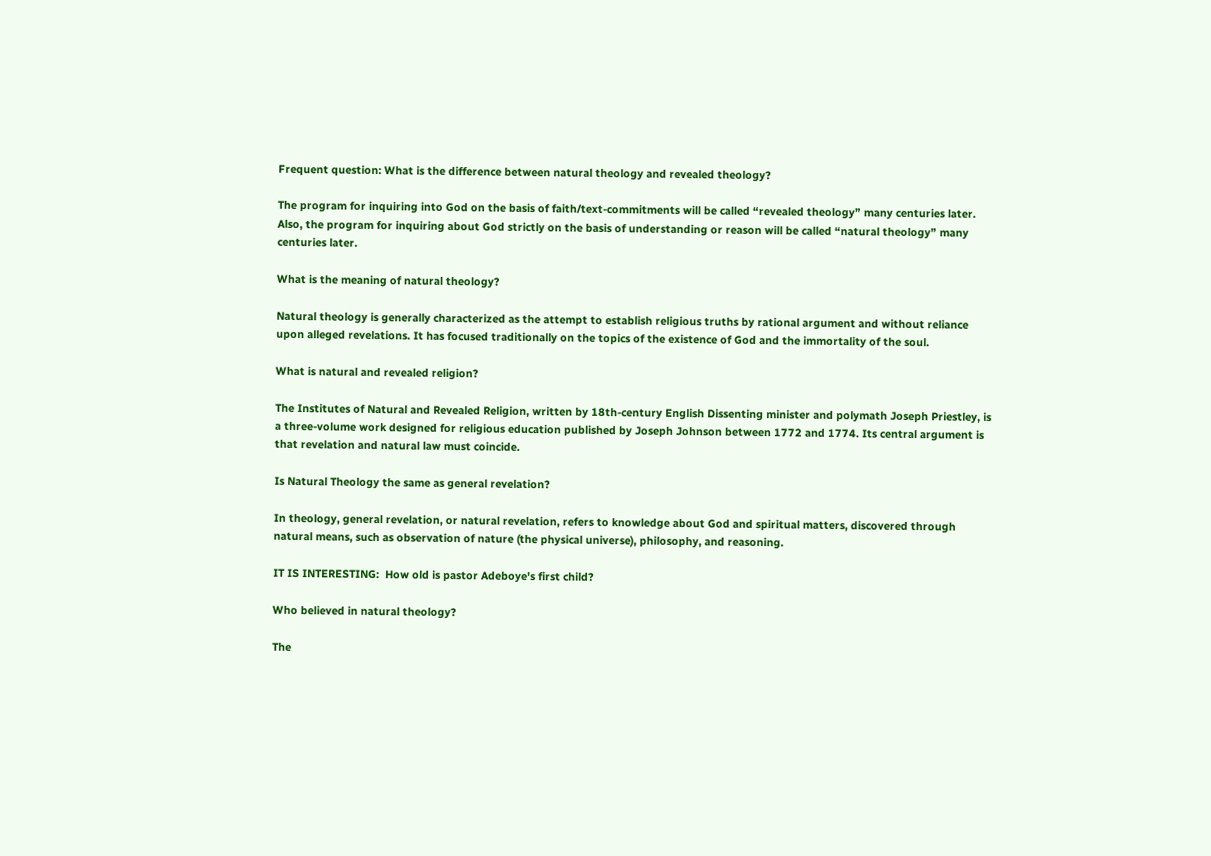Frequent question: What is the difference between natural theology and revealed theology?

The program for inquiring into God on the basis of faith/text-commitments will be called “revealed theology” many centuries later. Also, the program for inquiring about God strictly on the basis of understanding or reason will be called “natural theology” many centuries later.

What is the meaning of natural theology?

Natural theology is generally characterized as the attempt to establish religious truths by rational argument and without reliance upon alleged revelations. It has focused traditionally on the topics of the existence of God and the immortality of the soul.

What is natural and revealed religion?

The Institutes of Natural and Revealed Religion, written by 18th-century English Dissenting minister and polymath Joseph Priestley, is a three-volume work designed for religious education published by Joseph Johnson between 1772 and 1774. Its central argument is that revelation and natural law must coincide.

Is Natural Theology the same as general revelation?

In theology, general revelation, or natural revelation, refers to knowledge about God and spiritual matters, discovered through natural means, such as observation of nature (the physical universe), philosophy, and reasoning.

IT IS INTERESTING:  How old is pastor Adeboye's first child?

Who believed in natural theology?

The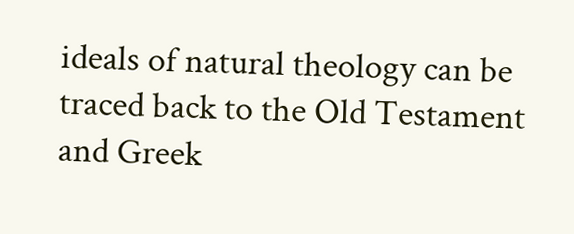ideals of natural theology can be traced back to the Old Testament and Greek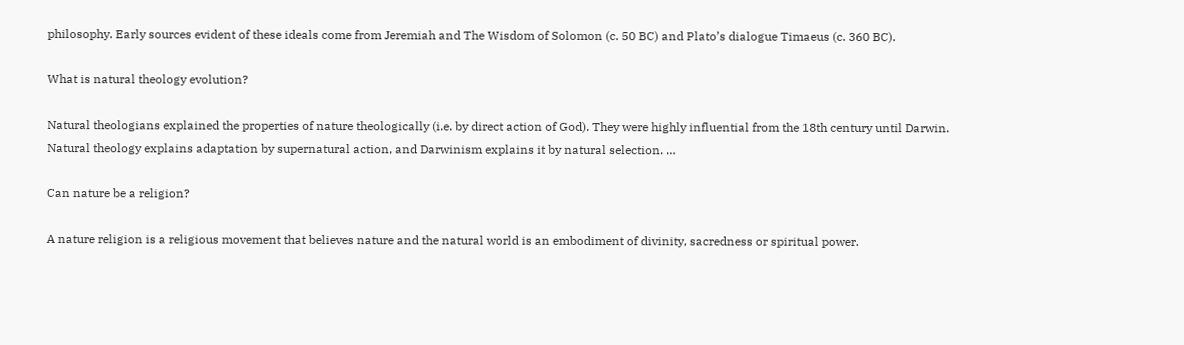philosophy. Early sources evident of these ideals come from Jeremiah and The Wisdom of Solomon (c. 50 BC) and Plato’s dialogue Timaeus (c. 360 BC).

What is natural theology evolution?

Natural theologians explained the properties of nature theologically (i.e. by direct action of God). They were highly influential from the 18th century until Darwin. Natural theology explains adaptation by supernatural action, and Darwinism explains it by natural selection. …

Can nature be a religion?

A nature religion is a religious movement that believes nature and the natural world is an embodiment of divinity, sacredness or spiritual power.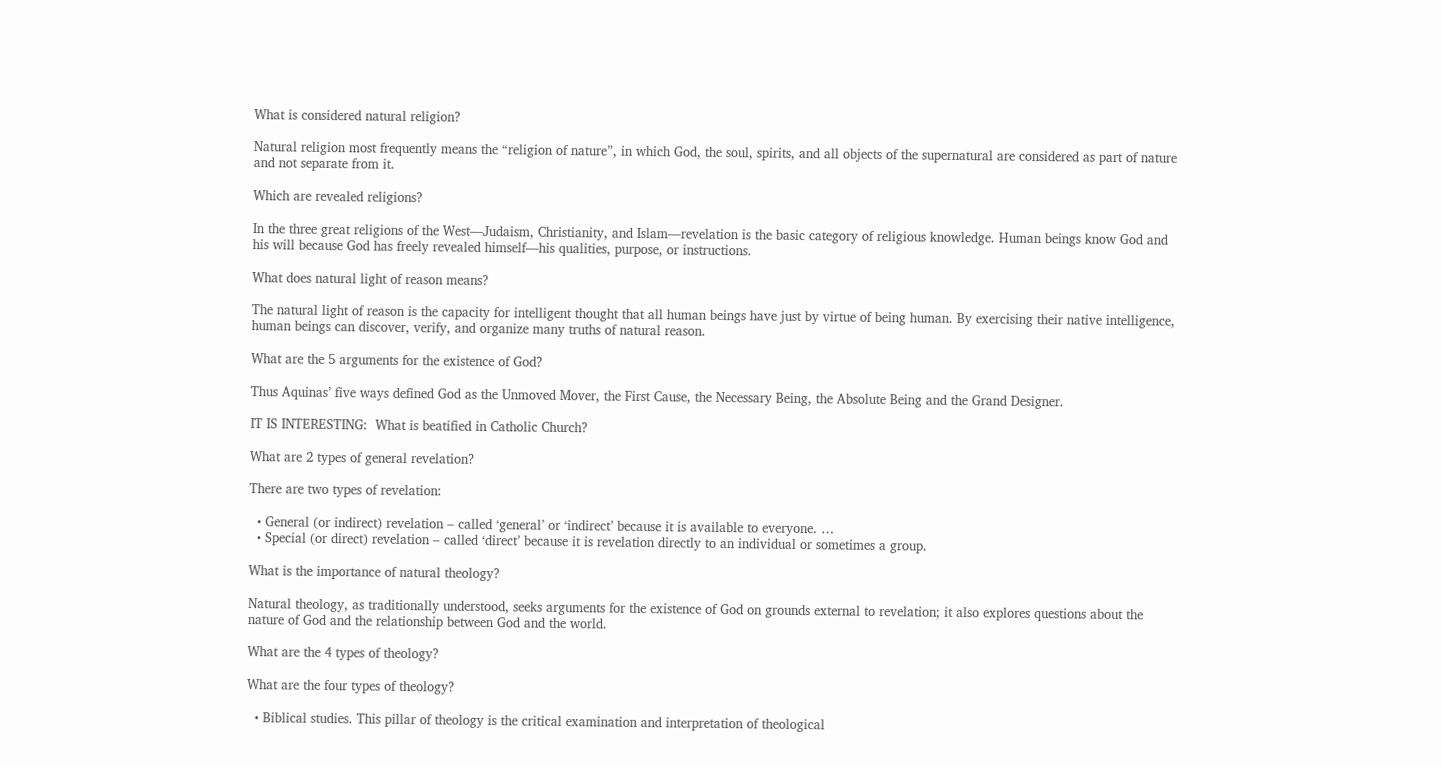What is considered natural religion?

Natural religion most frequently means the “religion of nature”, in which God, the soul, spirits, and all objects of the supernatural are considered as part of nature and not separate from it.

Which are revealed religions?

In the three great religions of the West—Judaism, Christianity, and Islam—revelation is the basic category of religious knowledge. Human beings know God and his will because God has freely revealed himself—his qualities, purpose, or instructions.

What does natural light of reason means?

The natural light of reason is the capacity for intelligent thought that all human beings have just by virtue of being human. By exercising their native intelligence, human beings can discover, verify, and organize many truths of natural reason.

What are the 5 arguments for the existence of God?

Thus Aquinas’ five ways defined God as the Unmoved Mover, the First Cause, the Necessary Being, the Absolute Being and the Grand Designer.

IT IS INTERESTING:  What is beatified in Catholic Church?

What are 2 types of general revelation?

There are two types of revelation:

  • General (or indirect) revelation – called ‘general’ or ‘indirect’ because it is available to everyone. …
  • Special (or direct) revelation – called ‘direct’ because it is revelation directly to an individual or sometimes a group.

What is the importance of natural theology?

Natural theology, as traditionally understood, seeks arguments for the existence of God on grounds external to revelation; it also explores questions about the nature of God and the relationship between God and the world.

What are the 4 types of theology?

What are the four types of theology?

  • Biblical studies. This pillar of theology is the critical examination and interpretation of theological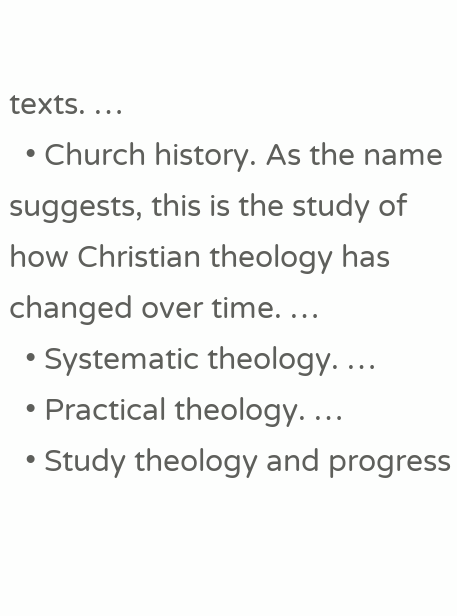texts. …
  • Church history. As the name suggests, this is the study of how Christian theology has changed over time. …
  • Systematic theology. …
  • Practical theology. …
  • Study theology and progress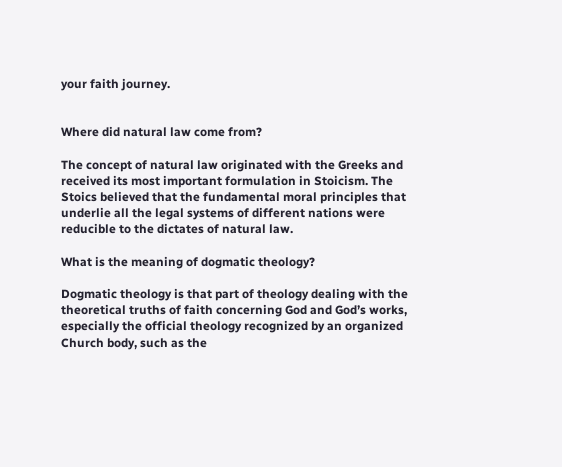your faith journey.


Where did natural law come from?

The concept of natural law originated with the Greeks and received its most important formulation in Stoicism. The Stoics believed that the fundamental moral principles that underlie all the legal systems of different nations were reducible to the dictates of natural law.

What is the meaning of dogmatic theology?

Dogmatic theology is that part of theology dealing with the theoretical truths of faith concerning God and God’s works, especially the official theology recognized by an organized Church body, such as the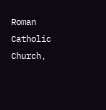Roman Catholic Church,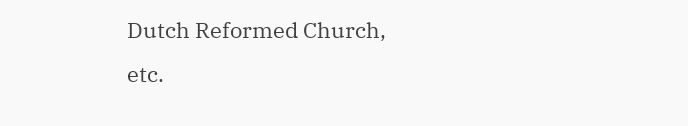Dutch Reformed Church, etc.